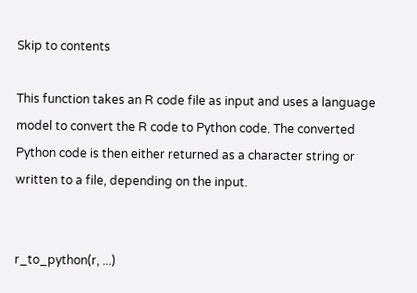Skip to contents

This function takes an R code file as input and uses a language model to convert the R code to Python code. The converted Python code is then either returned as a character string or written to a file, depending on the input.


r_to_python(r, ...)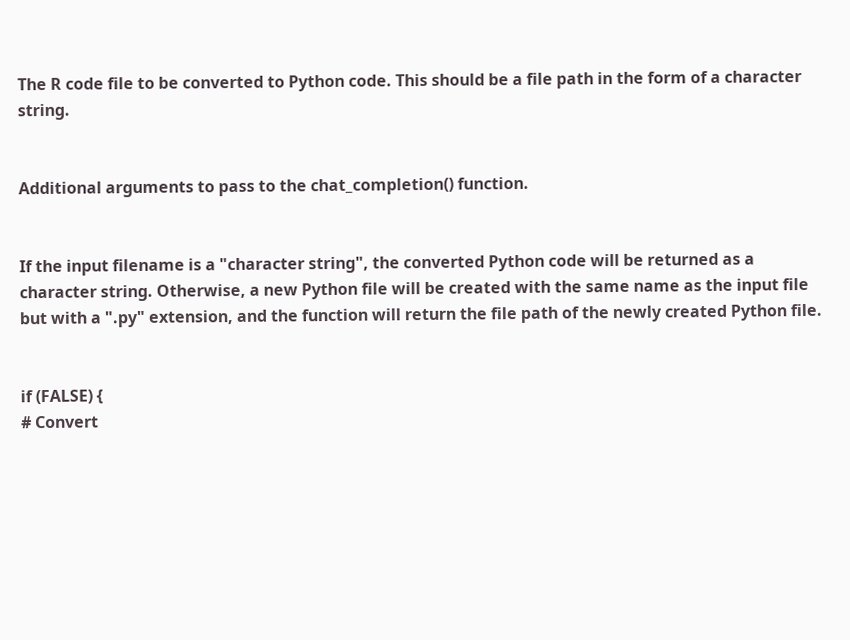The R code file to be converted to Python code. This should be a file path in the form of a character string.


Additional arguments to pass to the chat_completion() function.


If the input filename is a "character string", the converted Python code will be returned as a character string. Otherwise, a new Python file will be created with the same name as the input file but with a ".py" extension, and the function will return the file path of the newly created Python file.


if (FALSE) {
# Convert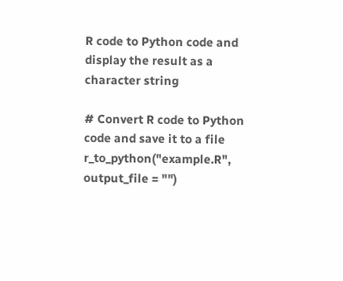R code to Python code and display the result as a character string

# Convert R code to Python code and save it to a file
r_to_python("example.R", output_file = "")